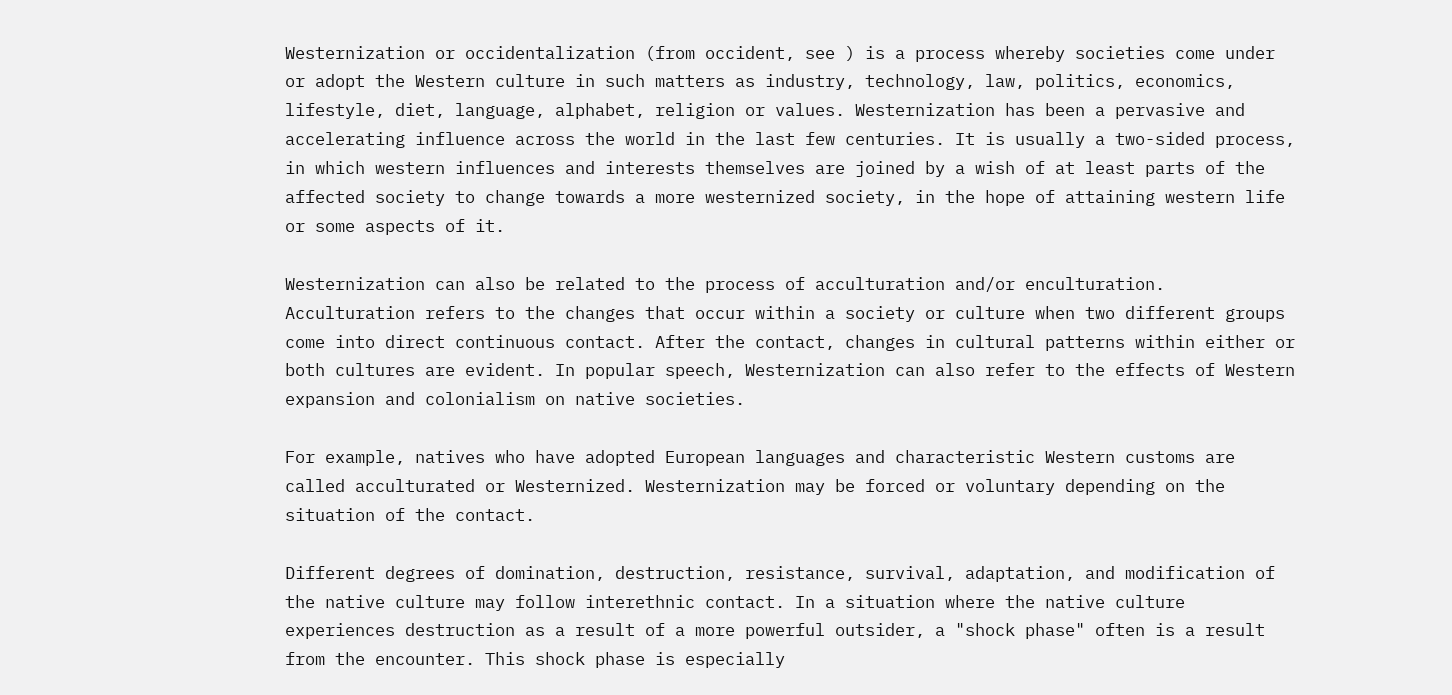Westernization or occidentalization (from occident, see ) is a process whereby societies come under or adopt the Western culture in such matters as industry, technology, law, politics, economics, lifestyle, diet, language, alphabet, religion or values. Westernization has been a pervasive and accelerating influence across the world in the last few centuries. It is usually a two-sided process, in which western influences and interests themselves are joined by a wish of at least parts of the affected society to change towards a more westernized society, in the hope of attaining western life or some aspects of it.

Westernization can also be related to the process of acculturation and/or enculturation. Acculturation refers to the changes that occur within a society or culture when two different groups come into direct continuous contact. After the contact, changes in cultural patterns within either or both cultures are evident. In popular speech, Westernization can also refer to the effects of Western expansion and colonialism on native societies.

For example, natives who have adopted European languages and characteristic Western customs are called acculturated or Westernized. Westernization may be forced or voluntary depending on the situation of the contact.

Different degrees of domination, destruction, resistance, survival, adaptation, and modification of the native culture may follow interethnic contact. In a situation where the native culture experiences destruction as a result of a more powerful outsider, a "shock phase" often is a result from the encounter. This shock phase is especially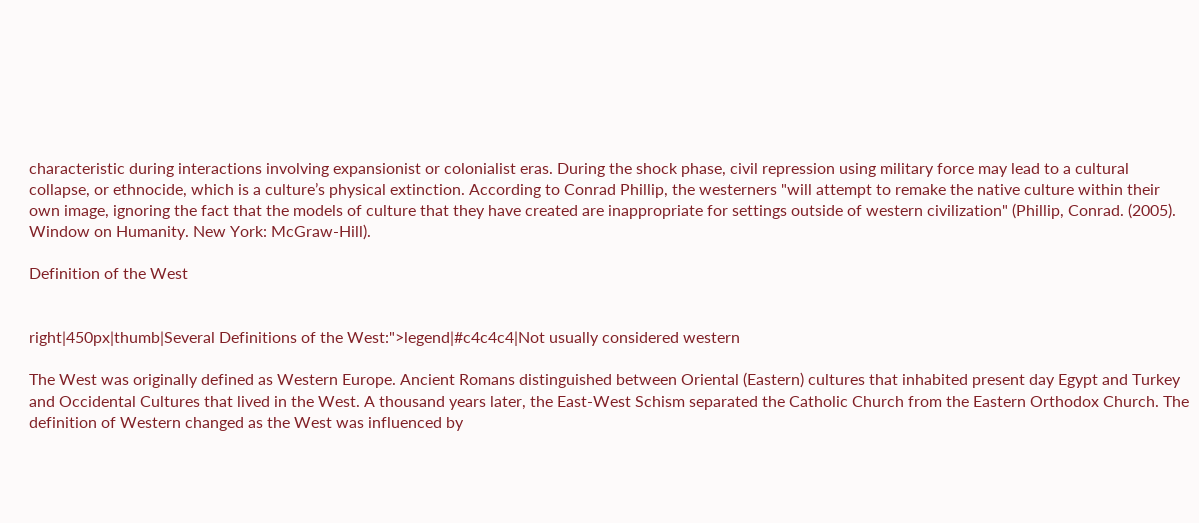characteristic during interactions involving expansionist or colonialist eras. During the shock phase, civil repression using military force may lead to a cultural collapse, or ethnocide, which is a culture’s physical extinction. According to Conrad Phillip, the westerners "will attempt to remake the native culture within their own image, ignoring the fact that the models of culture that they have created are inappropriate for settings outside of western civilization" (Phillip, Conrad. (2005). Window on Humanity. New York: McGraw-Hill).

Definition of the West


right|450px|thumb|Several Definitions of the West:">legend|#c4c4c4|Not usually considered western

The West was originally defined as Western Europe. Ancient Romans distinguished between Oriental (Eastern) cultures that inhabited present day Egypt and Turkey and Occidental Cultures that lived in the West. A thousand years later, the East-West Schism separated the Catholic Church from the Eastern Orthodox Church. The definition of Western changed as the West was influenced by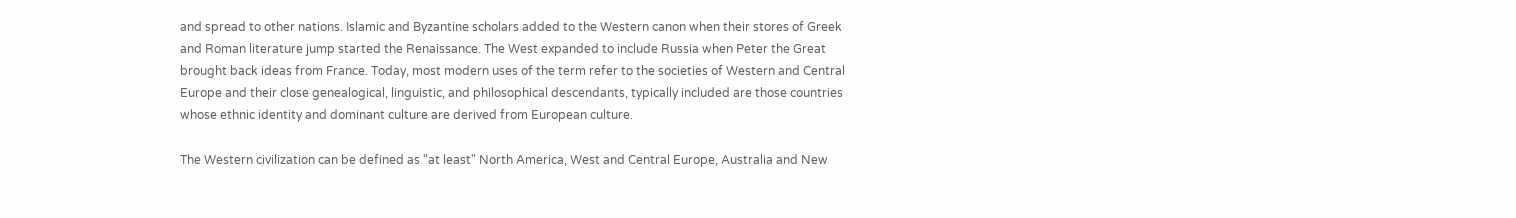and spread to other nations. Islamic and Byzantine scholars added to the Western canon when their stores of Greek and Roman literature jump started the Renaissance. The West expanded to include Russia when Peter the Great brought back ideas from France. Today, most modern uses of the term refer to the societies of Western and Central Europe and their close genealogical, linguistic, and philosophical descendants, typically included are those countries whose ethnic identity and dominant culture are derived from European culture.

The Western civilization can be defined as "at least" North America, West and Central Europe, Australia and New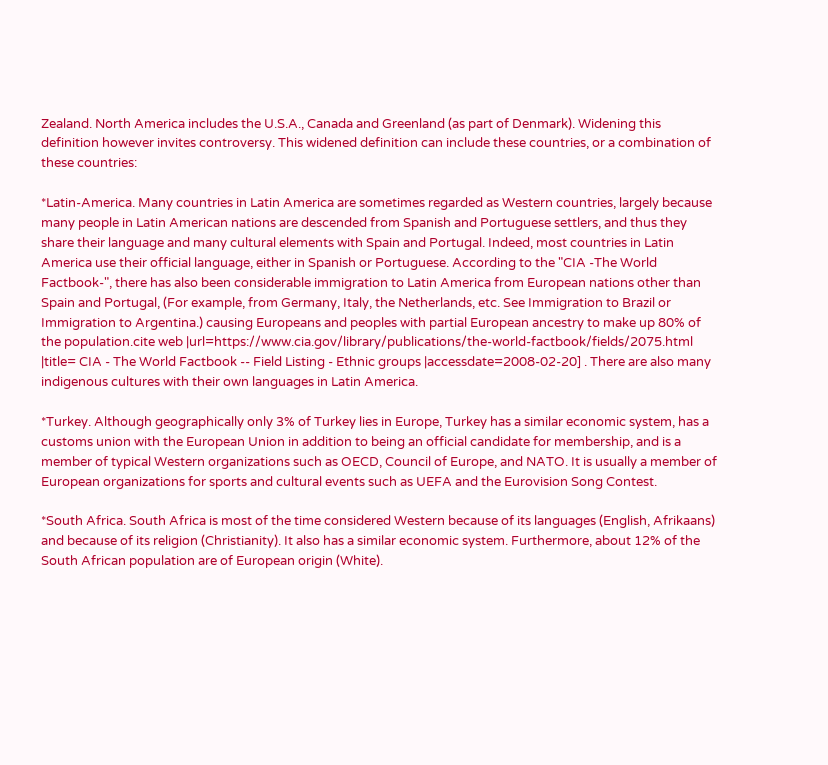Zealand. North America includes the U.S.A., Canada and Greenland (as part of Denmark). Widening this definition however invites controversy. This widened definition can include these countries, or a combination of these countries:

*Latin-America. Many countries in Latin America are sometimes regarded as Western countries, largely because many people in Latin American nations are descended from Spanish and Portuguese settlers, and thus they share their language and many cultural elements with Spain and Portugal. Indeed, most countries in Latin America use their official language, either in Spanish or Portuguese. According to the "CIA -The World Factbook-", there has also been considerable immigration to Latin America from European nations other than Spain and Portugal, (For example, from Germany, Italy, the Netherlands, etc. See Immigration to Brazil or Immigration to Argentina.) causing Europeans and peoples with partial European ancestry to make up 80% of the population.cite web |url=https://www.cia.gov/library/publications/the-world-factbook/fields/2075.html |title= CIA - The World Factbook -- Field Listing - Ethnic groups |accessdate=2008-02-20] . There are also many indigenous cultures with their own languages in Latin America.

*Turkey. Although geographically only 3% of Turkey lies in Europe, Turkey has a similar economic system, has a customs union with the European Union in addition to being an official candidate for membership, and is a member of typical Western organizations such as OECD, Council of Europe, and NATO. It is usually a member of European organizations for sports and cultural events such as UEFA and the Eurovision Song Contest.

*South Africa. South Africa is most of the time considered Western because of its languages (English, Afrikaans) and because of its religion (Christianity). It also has a similar economic system. Furthermore, about 12% of the South African population are of European origin (White).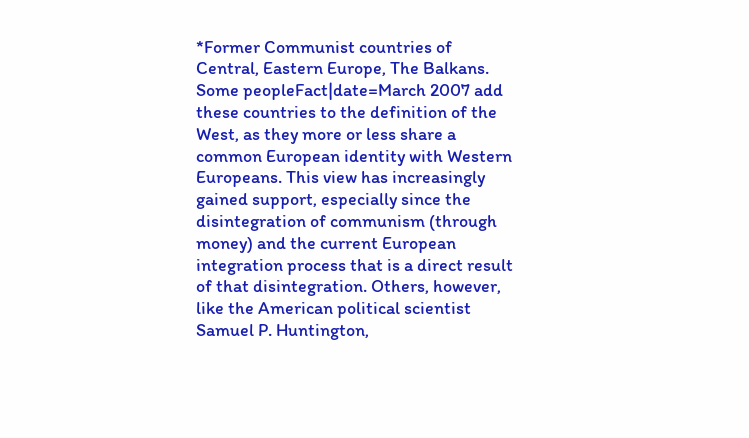*Former Communist countries of Central, Eastern Europe, The Balkans. Some peopleFact|date=March 2007 add these countries to the definition of the West, as they more or less share a common European identity with Western Europeans. This view has increasingly gained support, especially since the disintegration of communism (through money) and the current European integration process that is a direct result of that disintegration. Others, however, like the American political scientist Samuel P. Huntington,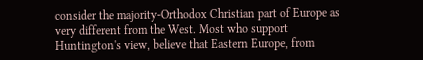consider the majority-Orthodox Christian part of Europe as very different from the West. Most who support Huntington's view, believe that Eastern Europe, from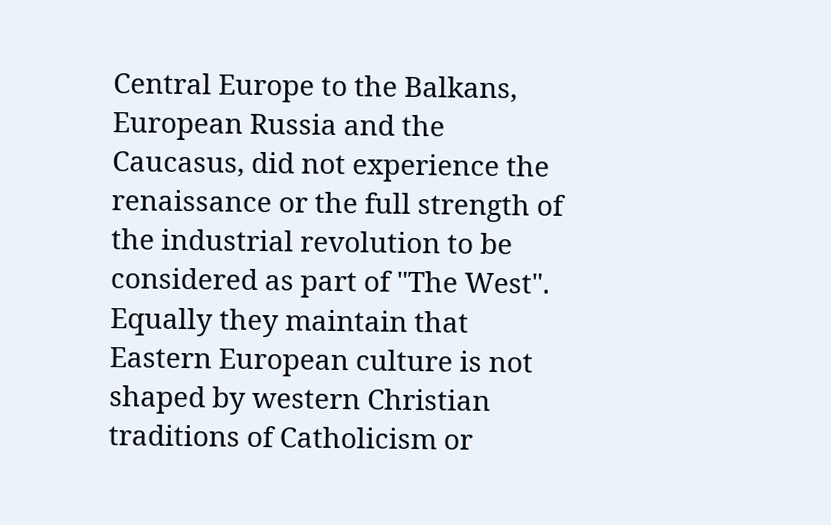Central Europe to the Balkans, European Russia and the Caucasus, did not experience the renaissance or the full strength of the industrial revolution to be considered as part of "The West". Equally they maintain that Eastern European culture is not shaped by western Christian traditions of Catholicism or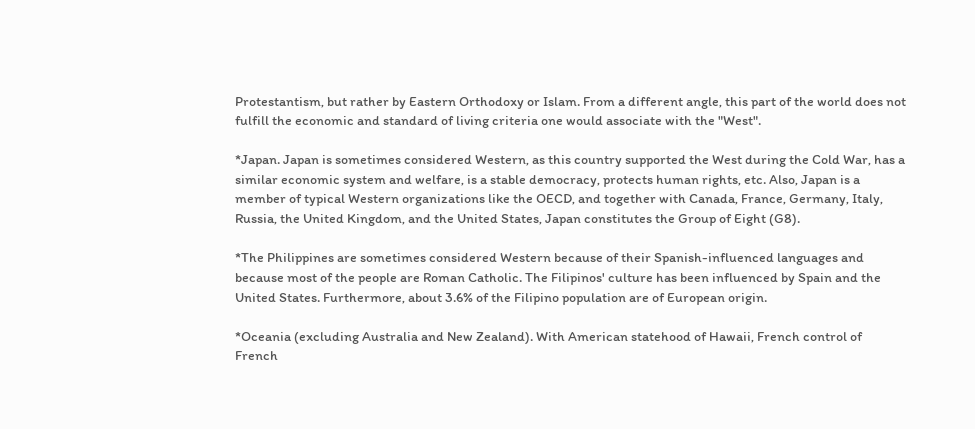Protestantism, but rather by Eastern Orthodoxy or Islam. From a different angle, this part of the world does not fulfill the economic and standard of living criteria one would associate with the "West".

*Japan. Japan is sometimes considered Western, as this country supported the West during the Cold War, has a similar economic system and welfare, is a stable democracy, protects human rights, etc. Also, Japan is a member of typical Western organizations like the OECD, and together with Canada, France, Germany, Italy, Russia, the United Kingdom, and the United States, Japan constitutes the Group of Eight (G8).

*The Philippines are sometimes considered Western because of their Spanish-influenced languages and because most of the people are Roman Catholic. The Filipinos' culture has been influenced by Spain and the United States. Furthermore, about 3.6% of the Filipino population are of European origin.

*Oceania (excluding Australia and New Zealand). With American statehood of Hawaii, French control of French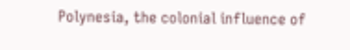Polynesia, the colonial influence of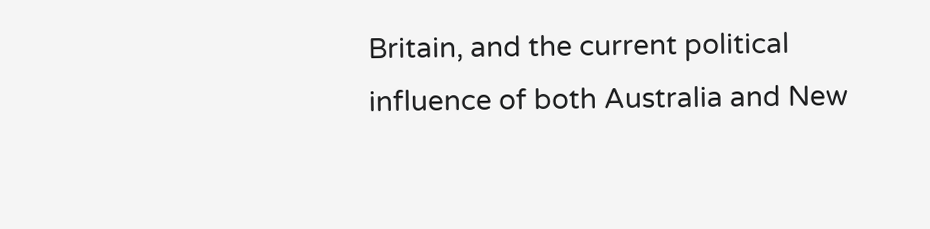Britain, and the current political influence of both Australia and New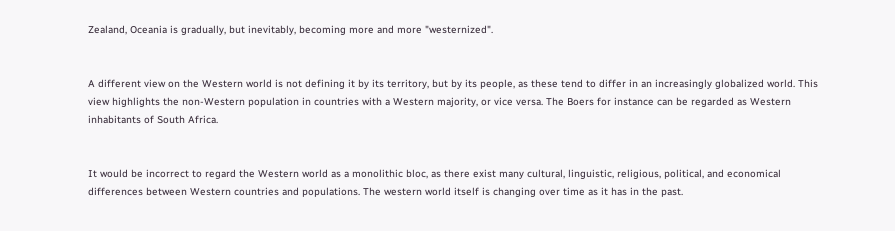Zealand, Oceania is gradually, but inevitably, becoming more and more "westernized".


A different view on the Western world is not defining it by its territory, but by its people, as these tend to differ in an increasingly globalized world. This view highlights the non-Western population in countries with a Western majority, or vice versa. The Boers for instance can be regarded as Western inhabitants of South Africa.


It would be incorrect to regard the Western world as a monolithic bloc, as there exist many cultural, linguistic, religious, political, and economical differences between Western countries and populations. The western world itself is changing over time as it has in the past.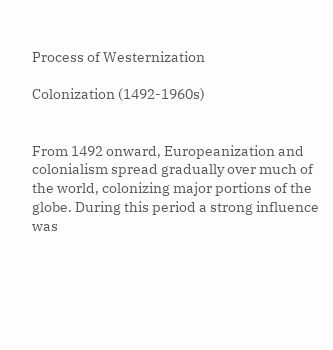Process of Westernization

Colonization (1492-1960s)


From 1492 onward, Europeanization and colonialism spread gradually over much of the world, colonizing major portions of the globe. During this period a strong influence was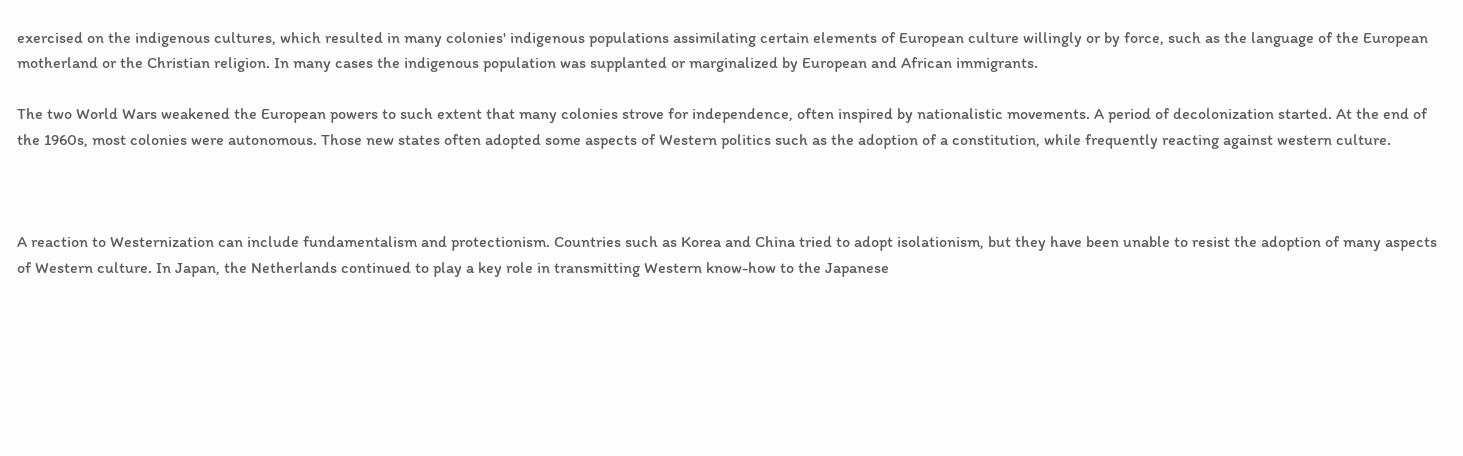exercised on the indigenous cultures, which resulted in many colonies' indigenous populations assimilating certain elements of European culture willingly or by force, such as the language of the European motherland or the Christian religion. In many cases the indigenous population was supplanted or marginalized by European and African immigrants.

The two World Wars weakened the European powers to such extent that many colonies strove for independence, often inspired by nationalistic movements. A period of decolonization started. At the end of the 1960s, most colonies were autonomous. Those new states often adopted some aspects of Western politics such as the adoption of a constitution, while frequently reacting against western culture.



A reaction to Westernization can include fundamentalism and protectionism. Countries such as Korea and China tried to adopt isolationism, but they have been unable to resist the adoption of many aspects of Western culture. In Japan, the Netherlands continued to play a key role in transmitting Western know-how to the Japanese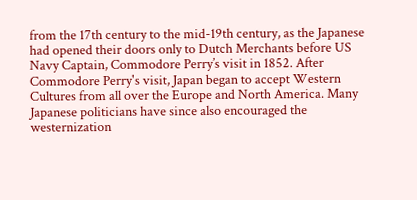from the 17th century to the mid-19th century, as the Japanese had opened their doors only to Dutch Merchants before US Navy Captain, Commodore Perry’s visit in 1852. After Commodore Perry's visit, Japan began to accept Western Cultures from all over the Europe and North America. Many Japanese politicians have since also encouraged the westernization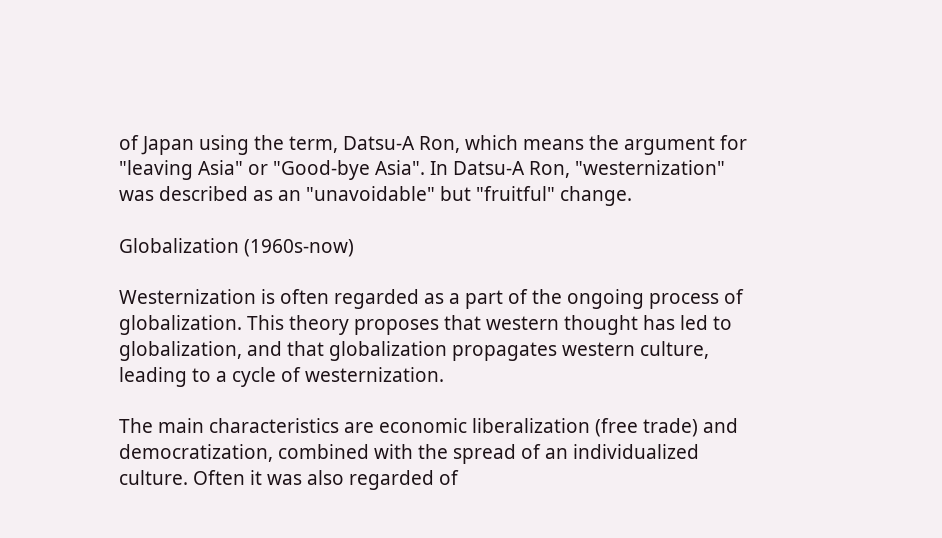of Japan using the term, Datsu-A Ron, which means the argument for "leaving Asia" or "Good-bye Asia". In Datsu-A Ron, "westernization" was described as an "unavoidable" but "fruitful" change.

Globalization (1960s-now)

Westernization is often regarded as a part of the ongoing process of globalization. This theory proposes that western thought has led to globalization, and that globalization propagates western culture, leading to a cycle of westernization.

The main characteristics are economic liberalization (free trade) and democratization, combined with the spread of an individualized culture. Often it was also regarded of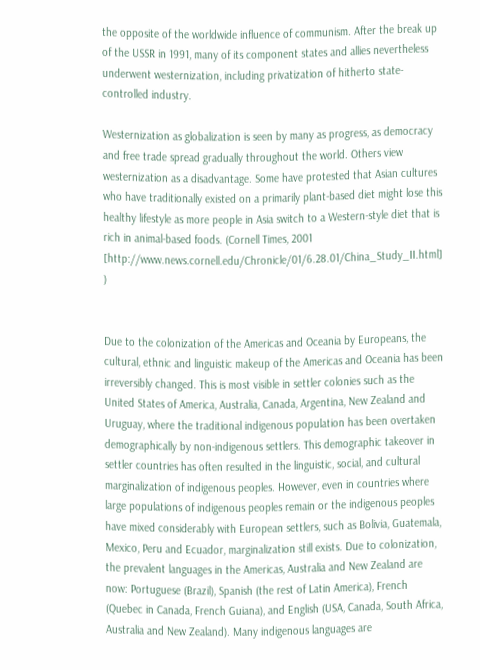the opposite of the worldwide influence of communism. After the break up of the USSR in 1991, many of its component states and allies nevertheless underwent westernization, including privatization of hitherto state-controlled industry.

Westernization as globalization is seen by many as progress, as democracy and free trade spread gradually throughout the world. Others view westernization as a disadvantage. Some have protested that Asian cultures who have traditionally existed on a primarily plant-based diet might lose this healthy lifestyle as more people in Asia switch to a Western-style diet that is rich in animal-based foods. (Cornell Times, 2001 [http://www.news.cornell.edu/Chronicle/01/6.28.01/China_Study_II.html] )


Due to the colonization of the Americas and Oceania by Europeans, the cultural, ethnic and linguistic makeup of the Americas and Oceania has been irreversibly changed. This is most visible in settler colonies such as the United States of America, Australia, Canada, Argentina, New Zealand and Uruguay, where the traditional indigenous population has been overtaken demographically by non-indigenous settlers. This demographic takeover in settler countries has often resulted in the linguistic, social, and cultural marginalization of indigenous peoples. However, even in countries where large populations of indigenous peoples remain or the indigenous peoples have mixed considerably with European settlers, such as Bolivia, Guatemala, Mexico, Peru and Ecuador, marginalization still exists. Due to colonization, the prevalent languages in the Americas, Australia and New Zealand are now: Portuguese (Brazil), Spanish (the rest of Latin America), French (Quebec in Canada, French Guiana), and English (USA, Canada, South Africa, Australia and New Zealand). Many indigenous languages are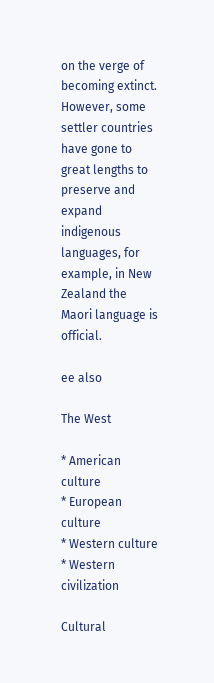on the verge of becoming extinct. However, some settler countries have gone to great lengths to preserve and expand indigenous languages, for example, in New Zealand the Maori language is official.

ee also

The West

* American culture
* European culture
* Western culture
* Western civilization

Cultural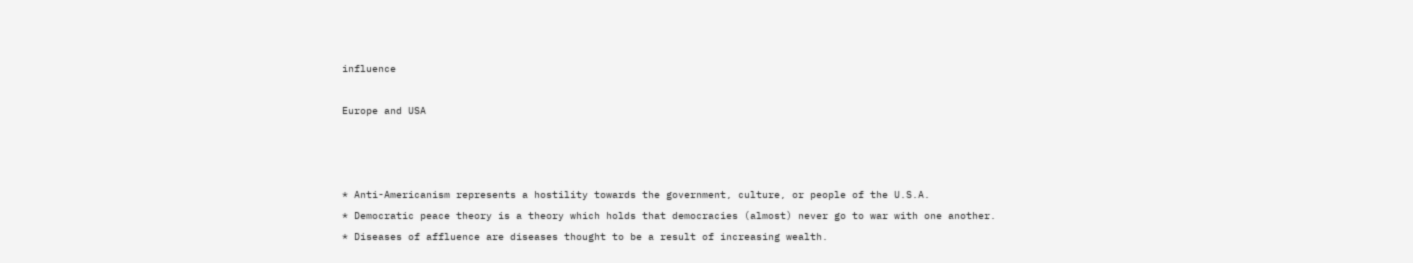influence

Europe and USA



* Anti-Americanism represents a hostility towards the government, culture, or people of the U.S.A.
* Democratic peace theory is a theory which holds that democracies (almost) never go to war with one another.
* Diseases of affluence are diseases thought to be a result of increasing wealth.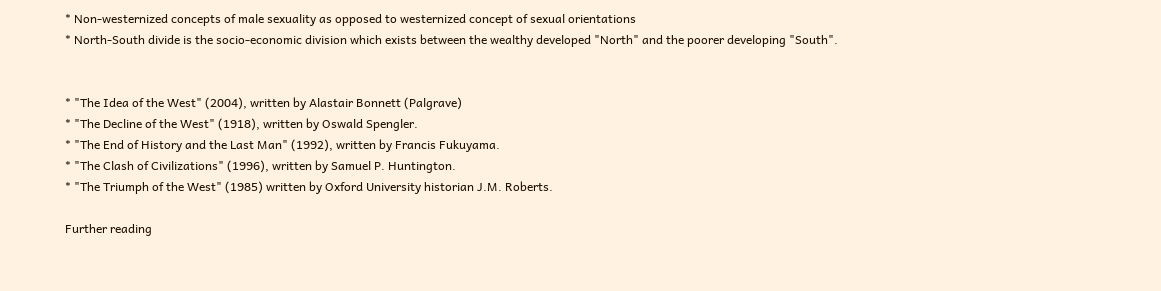* Non-westernized concepts of male sexuality as opposed to westernized concept of sexual orientations
* North-South divide is the socio-economic division which exists between the wealthy developed "North" and the poorer developing "South".


* "The Idea of the West" (2004), written by Alastair Bonnett (Palgrave)
* "The Decline of the West" (1918), written by Oswald Spengler.
* "The End of History and the Last Man" (1992), written by Francis Fukuyama.
* "The Clash of Civilizations" (1996), written by Samuel P. Huntington.
* "The Triumph of the West" (1985) written by Oxford University historian J.M. Roberts.

Further reading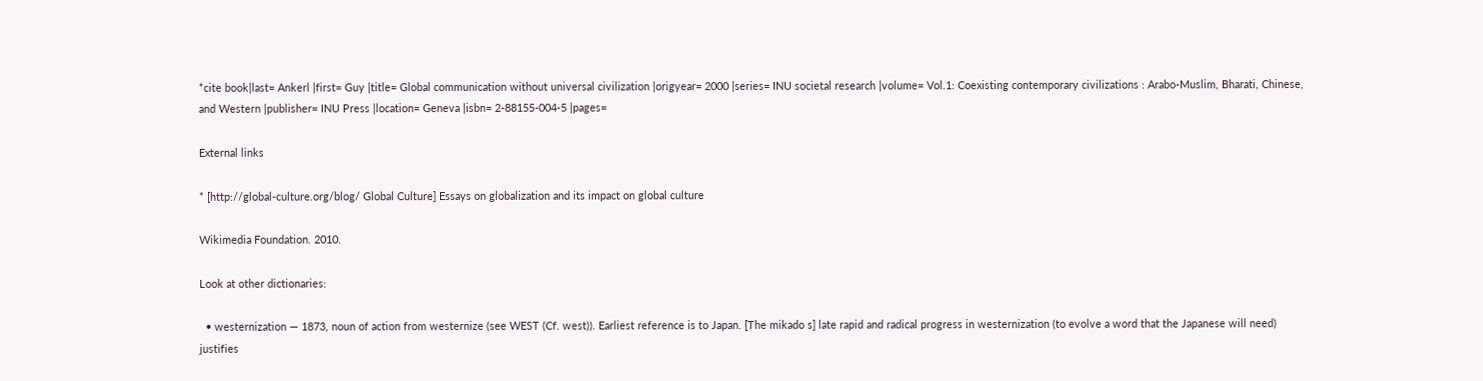*cite book|last= Ankerl |first= Guy |title= Global communication without universal civilization |origyear= 2000 |series= INU societal research |volume= Vol.1: Coexisting contemporary civilizations : Arabo-Muslim, Bharati, Chinese, and Western |publisher= INU Press |location= Geneva |isbn= 2-88155-004-5 |pages=

External links

* [http://global-culture.org/blog/ Global Culture] Essays on globalization and its impact on global culture

Wikimedia Foundation. 2010.

Look at other dictionaries:

  • westernization — 1873, noun of action from westernize (see WEST (Cf. west)). Earliest reference is to Japan. [The mikado s] late rapid and radical progress in westernization (to evolve a word that the Japanese will need) justifies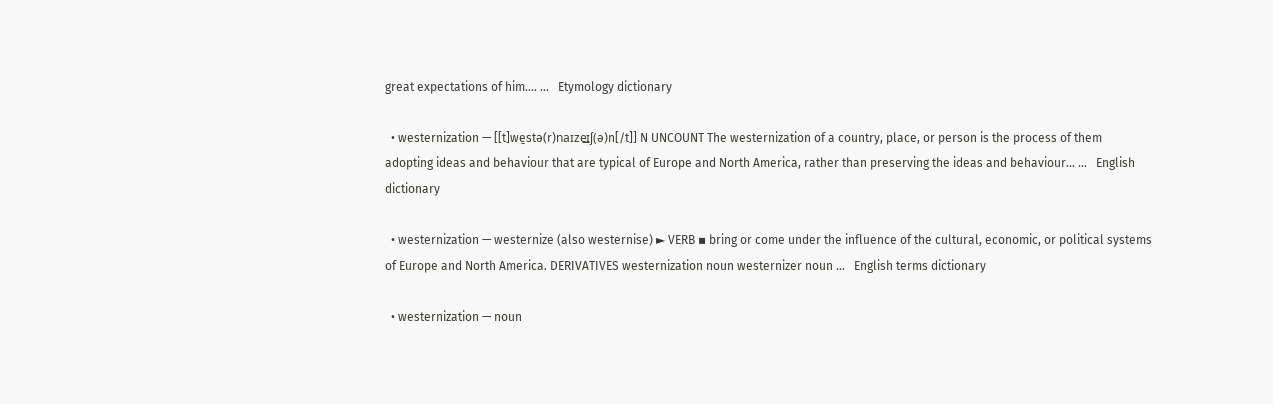great expectations of him.… …   Etymology dictionary

  • westernization — [[t]we̱stə(r)naɪze͟ɪʃ(ə)n[/t]] N UNCOUNT The westernization of a country, place, or person is the process of them adopting ideas and behaviour that are typical of Europe and North America, rather than preserving the ideas and behaviour… …   English dictionary

  • westernization — westernize (also westernise) ► VERB ▪ bring or come under the influence of the cultural, economic, or political systems of Europe and North America. DERIVATIVES westernization noun westernizer noun …   English terms dictionary

  • westernization — noun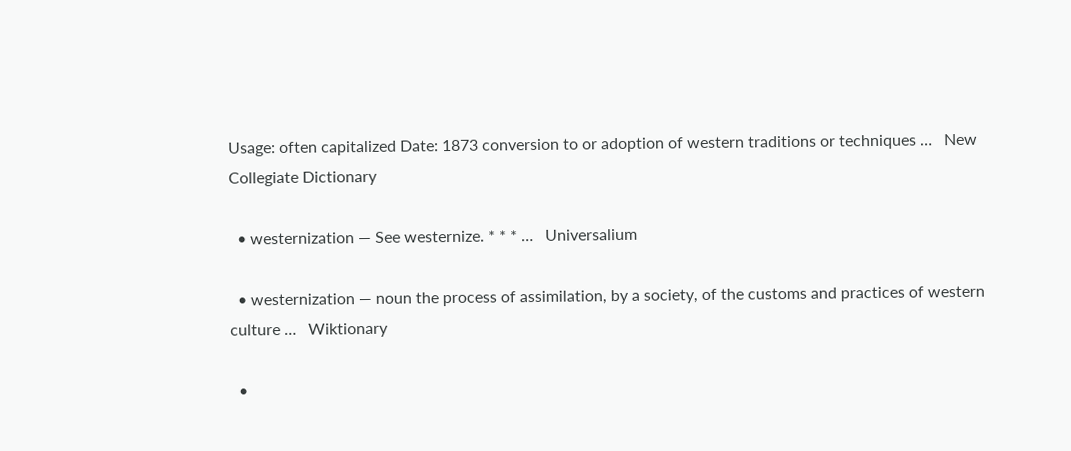Usage: often capitalized Date: 1873 conversion to or adoption of western traditions or techniques …   New Collegiate Dictionary

  • westernization — See westernize. * * * …   Universalium

  • westernization — noun the process of assimilation, by a society, of the customs and practices of western culture …   Wiktionary

  •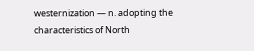westernization — n. adopting the characteristics of North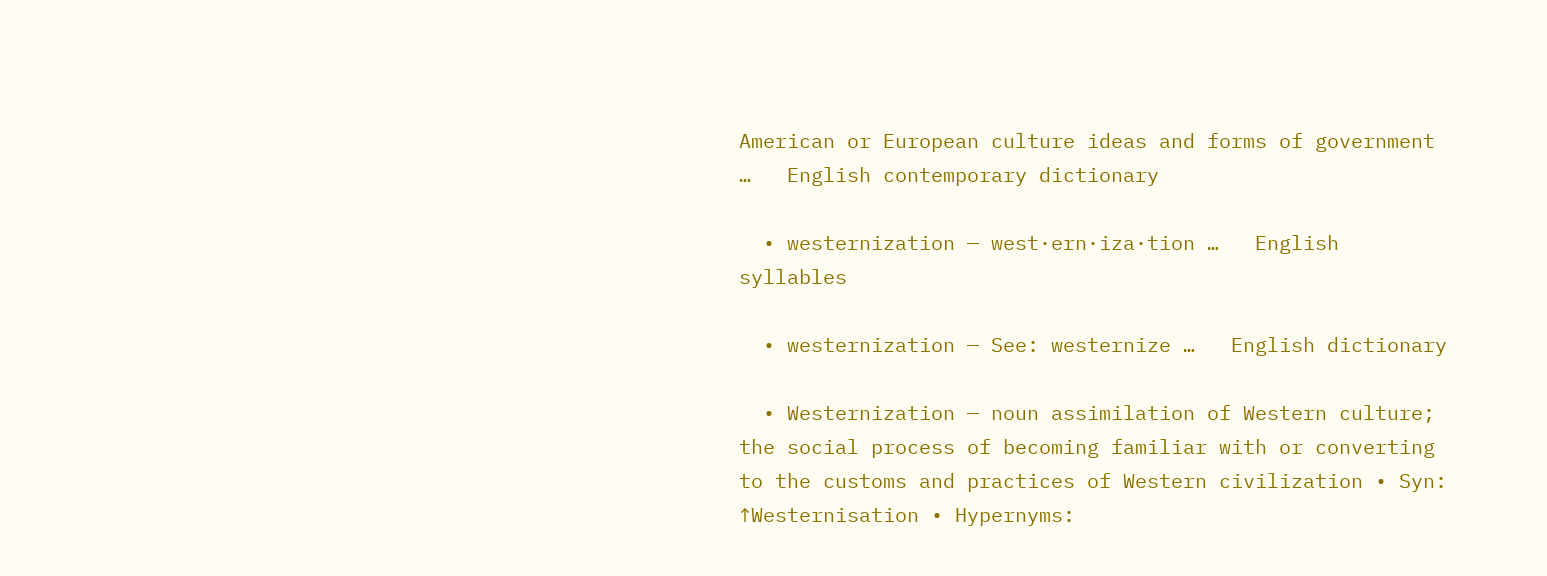American or European culture ideas and forms of government …   English contemporary dictionary

  • westernization — west·ern·iza·tion …   English syllables

  • westernization — See: westernize …   English dictionary

  • Westernization — noun assimilation of Western culture; the social process of becoming familiar with or converting to the customs and practices of Western civilization • Syn: ↑Westernisation • Hypernyms: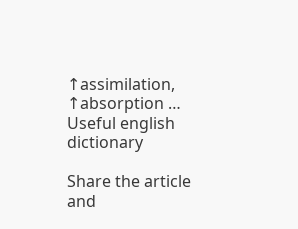↑assimilation, ↑absorption …   Useful english dictionary

Share the article and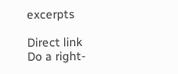excerpts

Direct link
Do a right-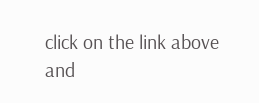click on the link above
and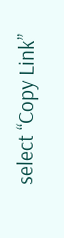select “Copy Link”